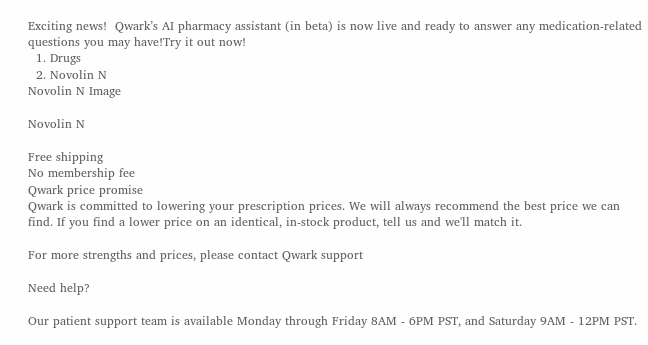Exciting news!  Qwark’s AI pharmacy assistant (in beta) is now live and ready to answer any medication-related questions you may have!Try it out now!
  1. Drugs
  2. Novolin N
Novolin N Image

Novolin N

Free shipping
No membership fee
Qwark price promise
Qwark is committed to lowering your prescription prices. We will always recommend the best price we can find. If you find a lower price on an identical, in-stock product, tell us and we'll match it.

For more strengths and prices, please contact Qwark support

Need help?

Our patient support team is available Monday through Friday 8AM - 6PM PST, and Saturday 9AM - 12PM PST.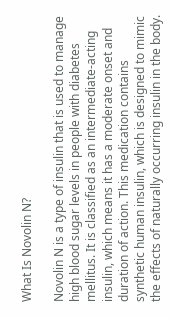What Is Novolin N?

Novolin N is a type of insulin that is used to manage high blood sugar levels in people with diabetes mellitus. It is classified as an intermediate-acting insulin, which means it has a moderate onset and duration of action. This medication contains synthetic human insulin, which is designed to mimic the effects of naturally occurring insulin in the body.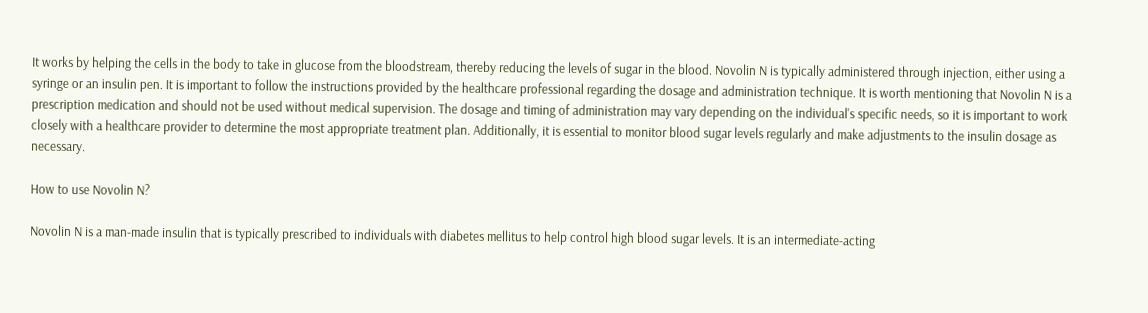It works by helping the cells in the body to take in glucose from the bloodstream, thereby reducing the levels of sugar in the blood. Novolin N is typically administered through injection, either using a syringe or an insulin pen. It is important to follow the instructions provided by the healthcare professional regarding the dosage and administration technique. It is worth mentioning that Novolin N is a prescription medication and should not be used without medical supervision. The dosage and timing of administration may vary depending on the individual's specific needs, so it is important to work closely with a healthcare provider to determine the most appropriate treatment plan. Additionally, it is essential to monitor blood sugar levels regularly and make adjustments to the insulin dosage as necessary.

How to use Novolin N?

Novolin N is a man-made insulin that is typically prescribed to individuals with diabetes mellitus to help control high blood sugar levels. It is an intermediate-acting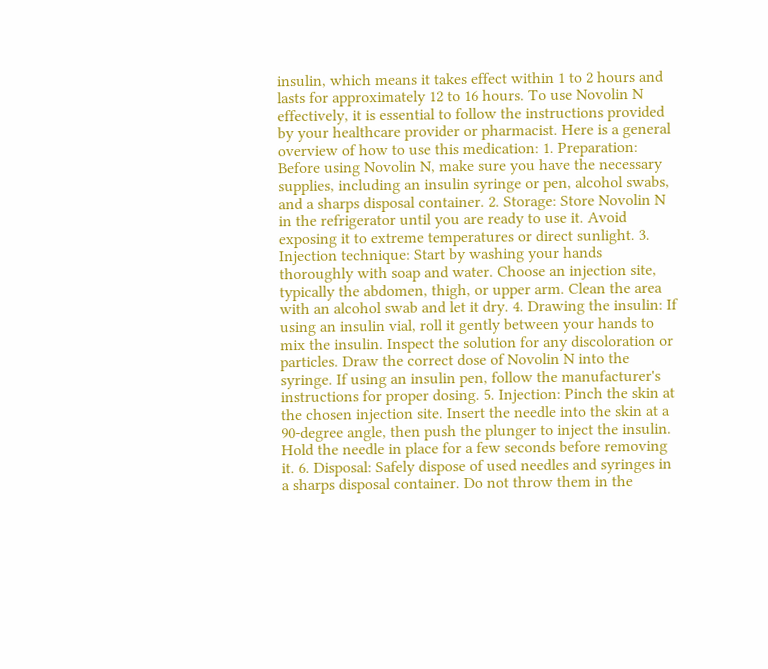insulin, which means it takes effect within 1 to 2 hours and lasts for approximately 12 to 16 hours. To use Novolin N effectively, it is essential to follow the instructions provided by your healthcare provider or pharmacist. Here is a general overview of how to use this medication: 1. Preparation: Before using Novolin N, make sure you have the necessary supplies, including an insulin syringe or pen, alcohol swabs, and a sharps disposal container. 2. Storage: Store Novolin N in the refrigerator until you are ready to use it. Avoid exposing it to extreme temperatures or direct sunlight. 3. Injection technique: Start by washing your hands thoroughly with soap and water. Choose an injection site, typically the abdomen, thigh, or upper arm. Clean the area with an alcohol swab and let it dry. 4. Drawing the insulin: If using an insulin vial, roll it gently between your hands to mix the insulin. Inspect the solution for any discoloration or particles. Draw the correct dose of Novolin N into the syringe. If using an insulin pen, follow the manufacturer's instructions for proper dosing. 5. Injection: Pinch the skin at the chosen injection site. Insert the needle into the skin at a 90-degree angle, then push the plunger to inject the insulin. Hold the needle in place for a few seconds before removing it. 6. Disposal: Safely dispose of used needles and syringes in a sharps disposal container. Do not throw them in the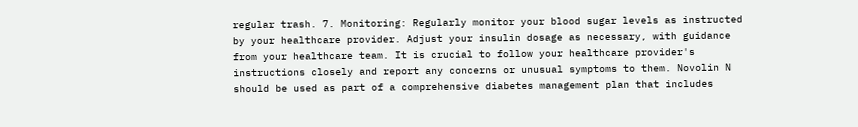regular trash. 7. Monitoring: Regularly monitor your blood sugar levels as instructed by your healthcare provider. Adjust your insulin dosage as necessary, with guidance from your healthcare team. It is crucial to follow your healthcare provider's instructions closely and report any concerns or unusual symptoms to them. Novolin N should be used as part of a comprehensive diabetes management plan that includes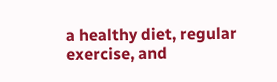a healthy diet, regular exercise, and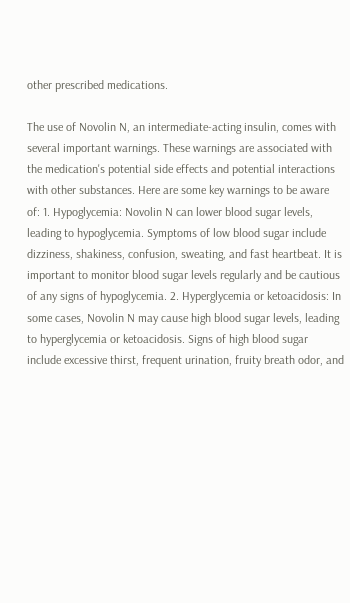other prescribed medications.

The use of Novolin N, an intermediate-acting insulin, comes with several important warnings. These warnings are associated with the medication's potential side effects and potential interactions with other substances. Here are some key warnings to be aware of: 1. Hypoglycemia: Novolin N can lower blood sugar levels, leading to hypoglycemia. Symptoms of low blood sugar include dizziness, shakiness, confusion, sweating, and fast heartbeat. It is important to monitor blood sugar levels regularly and be cautious of any signs of hypoglycemia. 2. Hyperglycemia or ketoacidosis: In some cases, Novolin N may cause high blood sugar levels, leading to hyperglycemia or ketoacidosis. Signs of high blood sugar include excessive thirst, frequent urination, fruity breath odor, and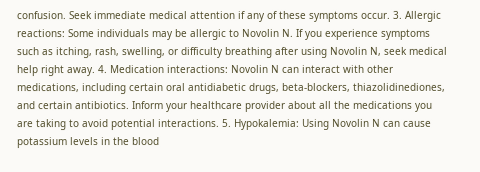confusion. Seek immediate medical attention if any of these symptoms occur. 3. Allergic reactions: Some individuals may be allergic to Novolin N. If you experience symptoms such as itching, rash, swelling, or difficulty breathing after using Novolin N, seek medical help right away. 4. Medication interactions: Novolin N can interact with other medications, including certain oral antidiabetic drugs, beta-blockers, thiazolidinediones, and certain antibiotics. Inform your healthcare provider about all the medications you are taking to avoid potential interactions. 5. Hypokalemia: Using Novolin N can cause potassium levels in the blood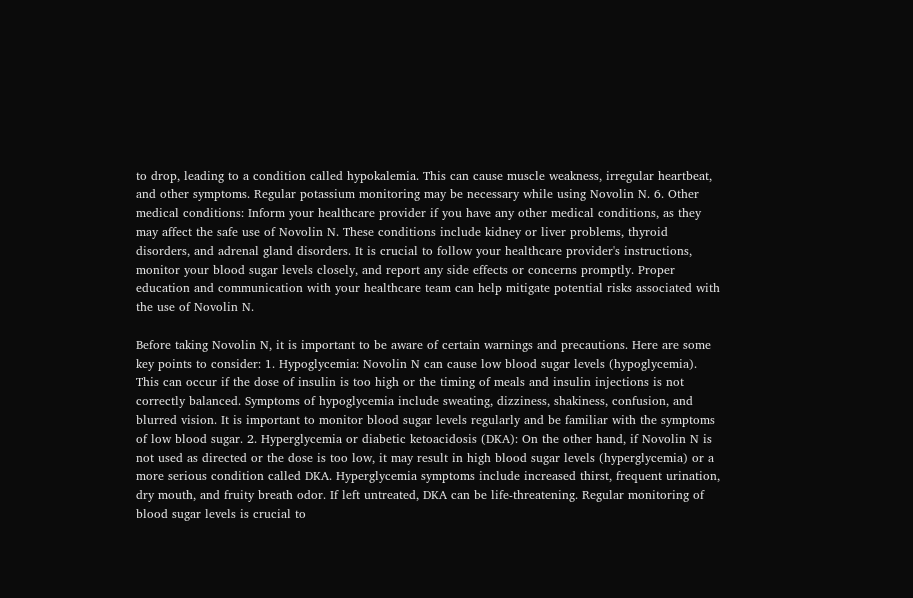to drop, leading to a condition called hypokalemia. This can cause muscle weakness, irregular heartbeat, and other symptoms. Regular potassium monitoring may be necessary while using Novolin N. 6. Other medical conditions: Inform your healthcare provider if you have any other medical conditions, as they may affect the safe use of Novolin N. These conditions include kidney or liver problems, thyroid disorders, and adrenal gland disorders. It is crucial to follow your healthcare provider's instructions, monitor your blood sugar levels closely, and report any side effects or concerns promptly. Proper education and communication with your healthcare team can help mitigate potential risks associated with the use of Novolin N.

Before taking Novolin N, it is important to be aware of certain warnings and precautions. Here are some key points to consider: 1. Hypoglycemia: Novolin N can cause low blood sugar levels (hypoglycemia). This can occur if the dose of insulin is too high or the timing of meals and insulin injections is not correctly balanced. Symptoms of hypoglycemia include sweating, dizziness, shakiness, confusion, and blurred vision. It is important to monitor blood sugar levels regularly and be familiar with the symptoms of low blood sugar. 2. Hyperglycemia or diabetic ketoacidosis (DKA): On the other hand, if Novolin N is not used as directed or the dose is too low, it may result in high blood sugar levels (hyperglycemia) or a more serious condition called DKA. Hyperglycemia symptoms include increased thirst, frequent urination, dry mouth, and fruity breath odor. If left untreated, DKA can be life-threatening. Regular monitoring of blood sugar levels is crucial to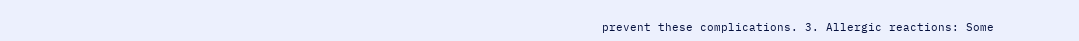prevent these complications. 3. Allergic reactions: Some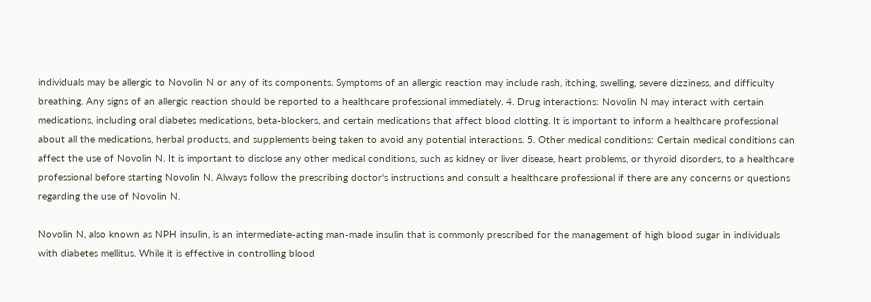individuals may be allergic to Novolin N or any of its components. Symptoms of an allergic reaction may include rash, itching, swelling, severe dizziness, and difficulty breathing. Any signs of an allergic reaction should be reported to a healthcare professional immediately. 4. Drug interactions: Novolin N may interact with certain medications, including oral diabetes medications, beta-blockers, and certain medications that affect blood clotting. It is important to inform a healthcare professional about all the medications, herbal products, and supplements being taken to avoid any potential interactions. 5. Other medical conditions: Certain medical conditions can affect the use of Novolin N. It is important to disclose any other medical conditions, such as kidney or liver disease, heart problems, or thyroid disorders, to a healthcare professional before starting Novolin N. Always follow the prescribing doctor's instructions and consult a healthcare professional if there are any concerns or questions regarding the use of Novolin N.

Novolin N, also known as NPH insulin, is an intermediate-acting man-made insulin that is commonly prescribed for the management of high blood sugar in individuals with diabetes mellitus. While it is effective in controlling blood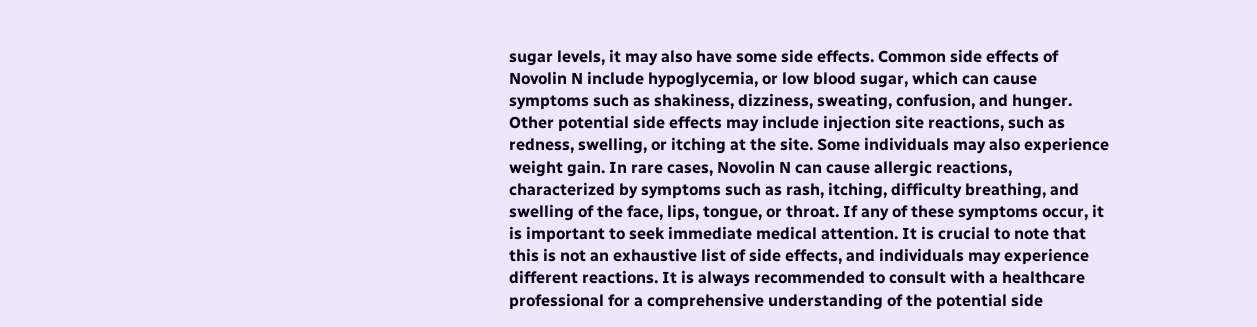sugar levels, it may also have some side effects. Common side effects of Novolin N include hypoglycemia, or low blood sugar, which can cause symptoms such as shakiness, dizziness, sweating, confusion, and hunger. Other potential side effects may include injection site reactions, such as redness, swelling, or itching at the site. Some individuals may also experience weight gain. In rare cases, Novolin N can cause allergic reactions, characterized by symptoms such as rash, itching, difficulty breathing, and swelling of the face, lips, tongue, or throat. If any of these symptoms occur, it is important to seek immediate medical attention. It is crucial to note that this is not an exhaustive list of side effects, and individuals may experience different reactions. It is always recommended to consult with a healthcare professional for a comprehensive understanding of the potential side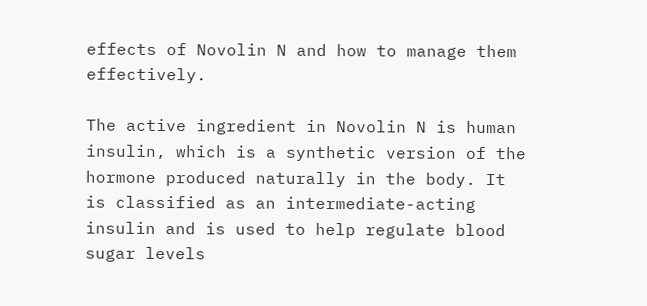effects of Novolin N and how to manage them effectively.

The active ingredient in Novolin N is human insulin, which is a synthetic version of the hormone produced naturally in the body. It is classified as an intermediate-acting insulin and is used to help regulate blood sugar levels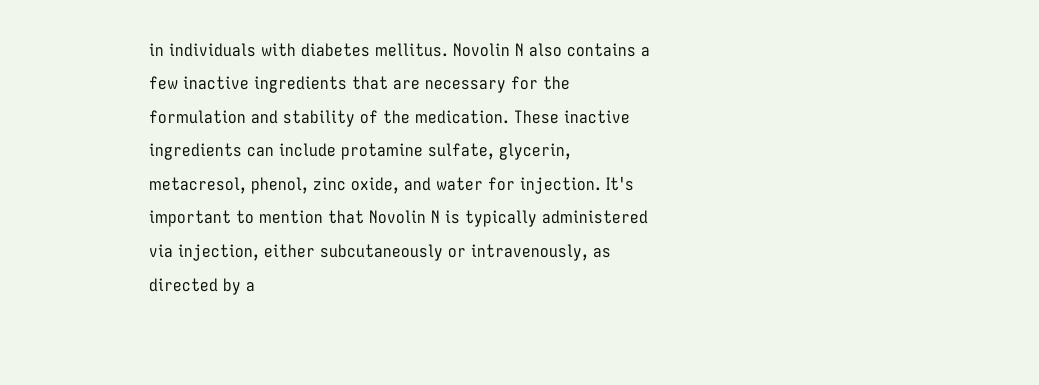in individuals with diabetes mellitus. Novolin N also contains a few inactive ingredients that are necessary for the formulation and stability of the medication. These inactive ingredients can include protamine sulfate, glycerin, metacresol, phenol, zinc oxide, and water for injection. It's important to mention that Novolin N is typically administered via injection, either subcutaneously or intravenously, as directed by a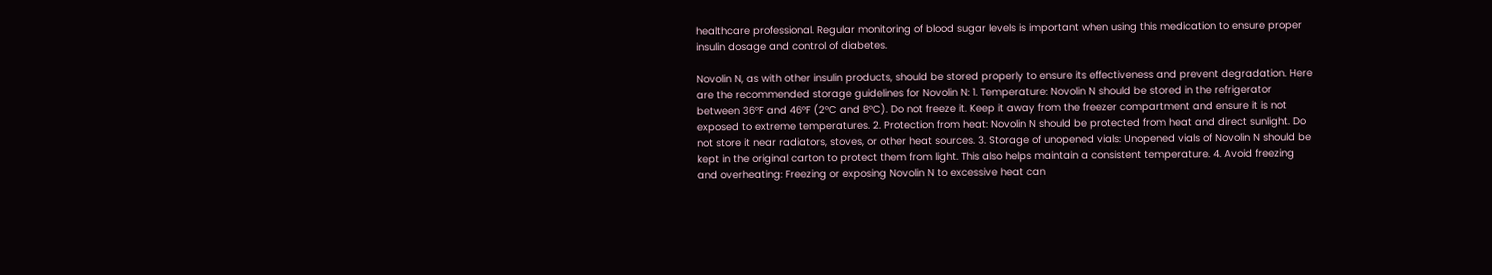healthcare professional. Regular monitoring of blood sugar levels is important when using this medication to ensure proper insulin dosage and control of diabetes.

Novolin N, as with other insulin products, should be stored properly to ensure its effectiveness and prevent degradation. Here are the recommended storage guidelines for Novolin N: 1. Temperature: Novolin N should be stored in the refrigerator between 36°F and 46°F (2°C and 8°C). Do not freeze it. Keep it away from the freezer compartment and ensure it is not exposed to extreme temperatures. 2. Protection from heat: Novolin N should be protected from heat and direct sunlight. Do not store it near radiators, stoves, or other heat sources. 3. Storage of unopened vials: Unopened vials of Novolin N should be kept in the original carton to protect them from light. This also helps maintain a consistent temperature. 4. Avoid freezing and overheating: Freezing or exposing Novolin N to excessive heat can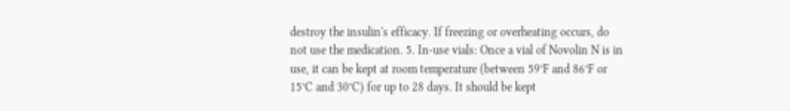destroy the insulin's efficacy. If freezing or overheating occurs, do not use the medication. 5. In-use vials: Once a vial of Novolin N is in use, it can be kept at room temperature (between 59°F and 86°F or 15°C and 30°C) for up to 28 days. It should be kept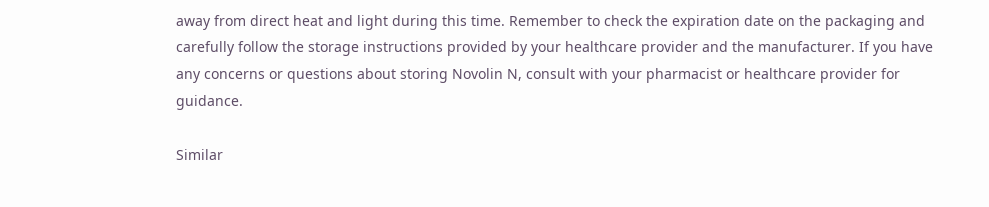away from direct heat and light during this time. Remember to check the expiration date on the packaging and carefully follow the storage instructions provided by your healthcare provider and the manufacturer. If you have any concerns or questions about storing Novolin N, consult with your pharmacist or healthcare provider for guidance.

Similar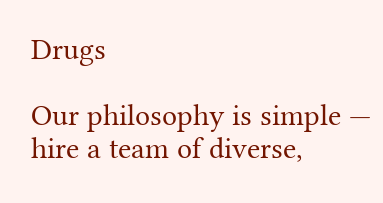Drugs

Our philosophy is simple — hire a team of diverse,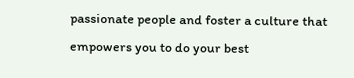passionate people and foster a culture that empowers you to do your best